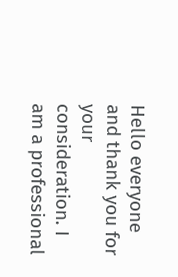Hello everyone and thank you for your consideration. I am a professional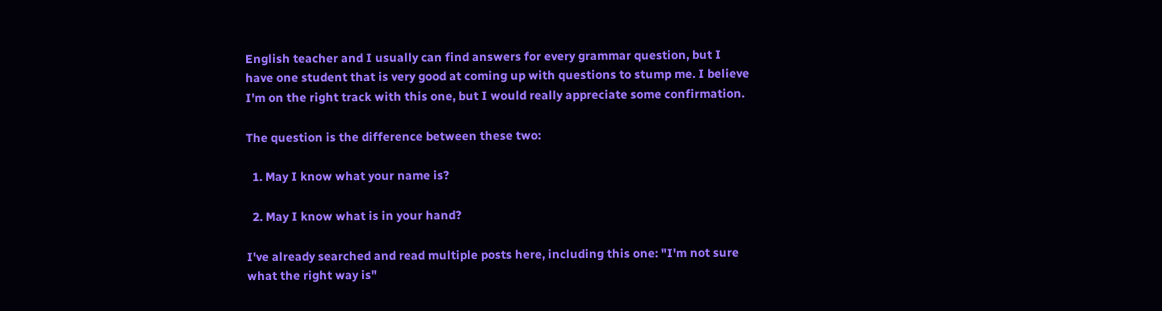English teacher and I usually can find answers for every grammar question, but I have one student that is very good at coming up with questions to stump me. I believe I'm on the right track with this one, but I would really appreciate some confirmation.

The question is the difference between these two:

  1. May I know what your name is?

  2. May I know what is in your hand?

I've already searched and read multiple posts here, including this one: "I'm not sure what the right way is"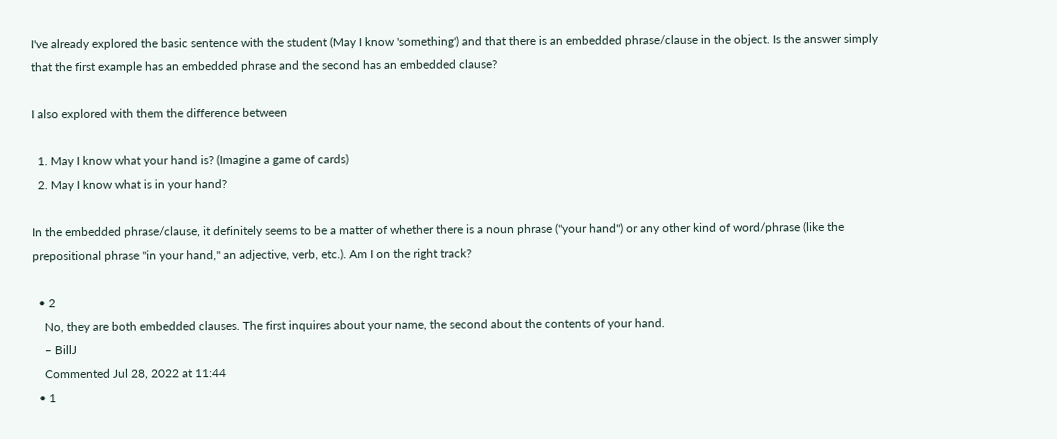I've already explored the basic sentence with the student (May I know 'something') and that there is an embedded phrase/clause in the object. Is the answer simply that the first example has an embedded phrase and the second has an embedded clause?

I also explored with them the difference between

  1. May I know what your hand is? (Imagine a game of cards)
  2. May I know what is in your hand?

In the embedded phrase/clause, it definitely seems to be a matter of whether there is a noun phrase ("your hand") or any other kind of word/phrase (like the prepositional phrase "in your hand," an adjective, verb, etc.). Am I on the right track?

  • 2
    No, they are both embedded clauses. The first inquires about your name, the second about the contents of your hand.
    – BillJ
    Commented Jul 28, 2022 at 11:44
  • 1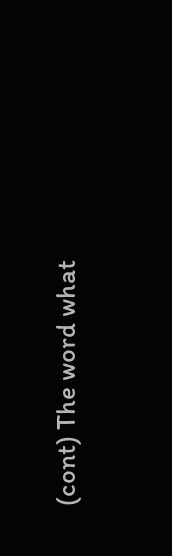(cont) The word what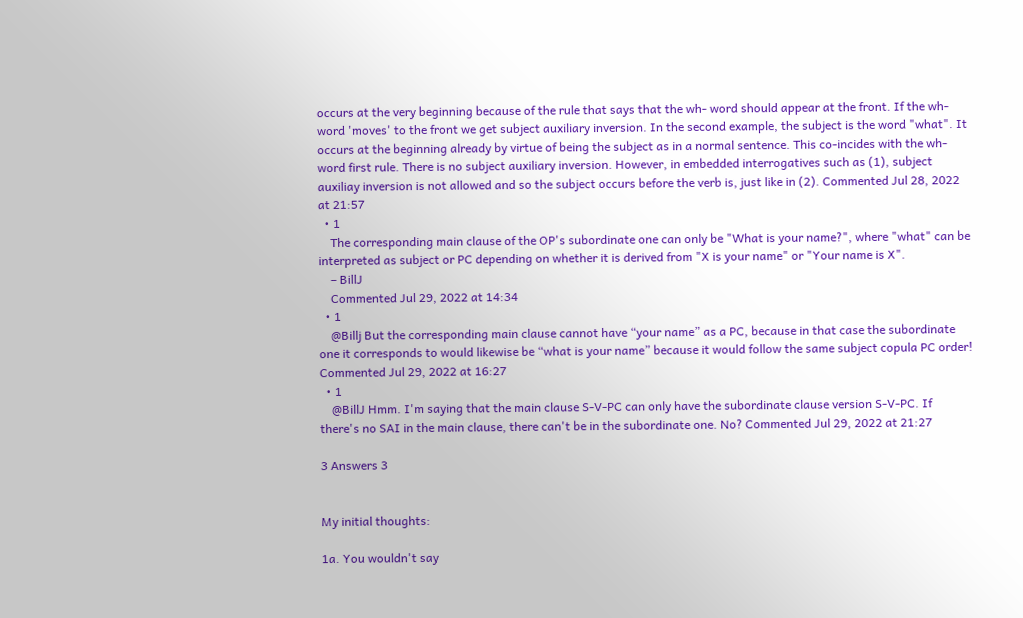occurs at the very beginning because of the rule that says that the wh- word should appear at the front. If the wh-word 'moves' to the front we get subject auxiliary inversion. In the second example, the subject is the word "what". It occurs at the beginning already by virtue of being the subject as in a normal sentence. This co-incides with the wh-word first rule. There is no subject auxiliary inversion. However, in embedded interrogatives such as (1), subject auxiliay inversion is not allowed and so the subject occurs before the verb is, just like in (2). Commented Jul 28, 2022 at 21:57
  • 1
    The corresponding main clause of the OP's subordinate one can only be "What is your name?", where "what" can be interpreted as subject or PC depending on whether it is derived from "X is your name" or "Your name is X".
    – BillJ
    Commented Jul 29, 2022 at 14:34
  • 1
    @Billj But the corresponding main clause cannot have “your name” as a PC, because in that case the subordinate one it corresponds to would likewise be “what is your name” because it would follow the same subject copula PC order! Commented Jul 29, 2022 at 16:27
  • 1
    @BillJ Hmm. I'm saying that the main clause S-V-PC can only have the subordinate clause version S-V-PC. If there's no SAI in the main clause, there can't be in the subordinate one. No? Commented Jul 29, 2022 at 21:27

3 Answers 3


My initial thoughts:

1a. You wouldn't say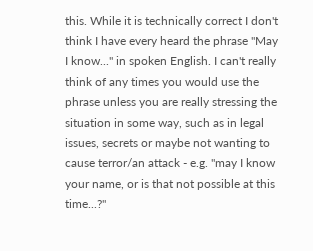this. While it is technically correct I don't think I have every heard the phrase "May I know..." in spoken English. I can't really think of any times you would use the phrase unless you are really stressing the situation in some way, such as in legal issues, secrets or maybe not wanting to cause terror/an attack - e.g. "may I know your name, or is that not possible at this time...?"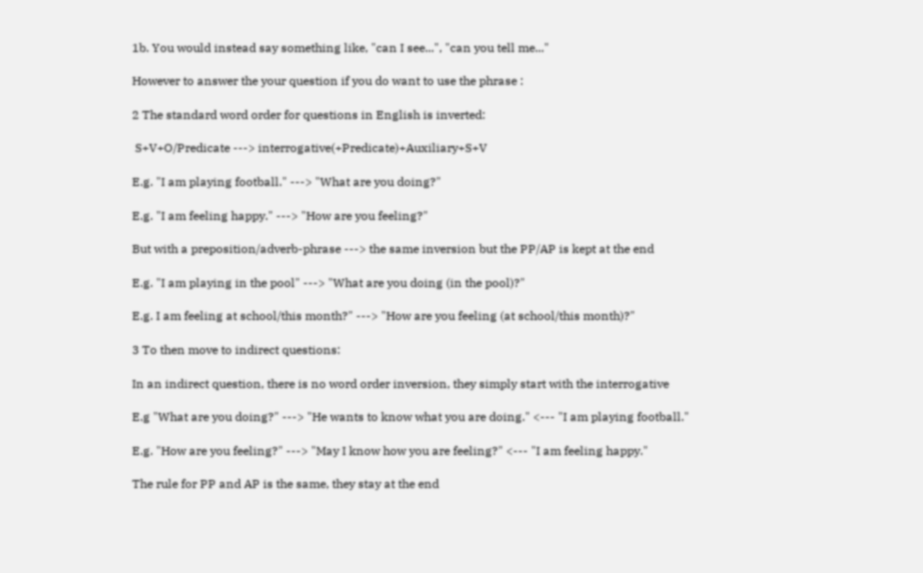1b. You would instead say something like, "can I see...", "can you tell me..."

However to answer the your question if you do want to use the phrase :

2 The standard word order for questions in English is inverted:

 S+V+O/Predicate ---> interrogative(+Predicate)+Auxiliary+S+V

E.g. "I am playing football." ---> "What are you doing?"

E.g. "I am feeling happy." ---> "How are you feeling?"

But with a preposition/adverb-phrase ---> the same inversion but the PP/AP is kept at the end

E.g. "I am playing in the pool" ---> "What are you doing (in the pool)?"

E.g. I am feeling at school/this month?" ---> "How are you feeling (at school/this month)?"

3 To then move to indirect questions:

In an indirect question, there is no word order inversion, they simply start with the interrogative

E.g "What are you doing?" ---> "He wants to know what you are doing." <--- "I am playing football."

E.g. "How are you feeling?" ---> "May I know how you are feeling?" <--- "I am feeling happy."

The rule for PP and AP is the same, they stay at the end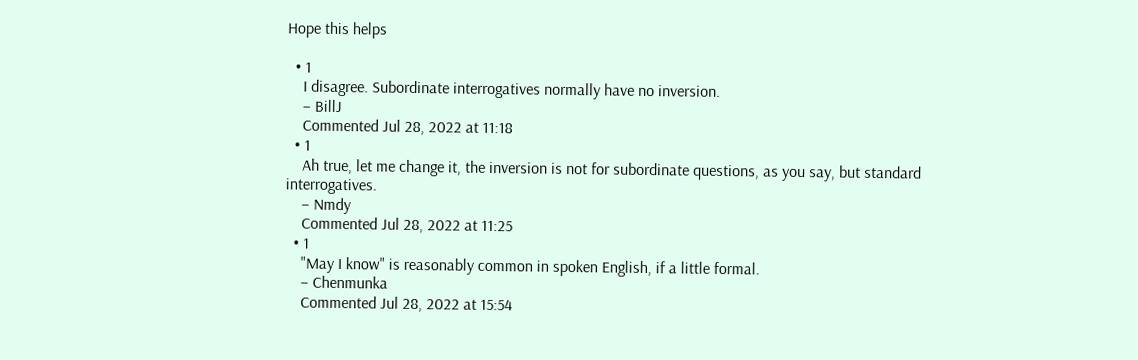Hope this helps

  • 1
    I disagree. Subordinate interrogatives normally have no inversion.
    – BillJ
    Commented Jul 28, 2022 at 11:18
  • 1
    Ah true, let me change it, the inversion is not for subordinate questions, as you say, but standard interrogatives.
    – Nmdy
    Commented Jul 28, 2022 at 11:25
  • 1
    "May I know" is reasonably common in spoken English, if a little formal.
    – Chenmunka
    Commented Jul 28, 2022 at 15:54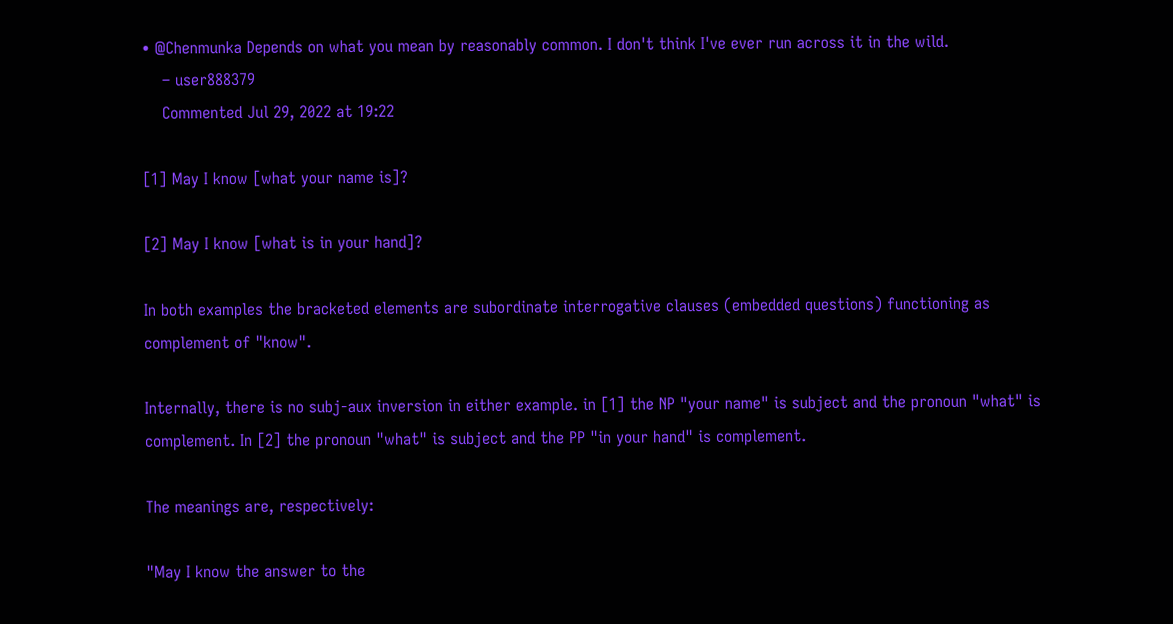• @Chenmunka Depends on what you mean by reasonably common. I don't think I've ever run across it in the wild.
    – user888379
    Commented Jul 29, 2022 at 19:22

[1] May I know [what your name is]?

[2] May I know [what is in your hand]?

In both examples the bracketed elements are subordinate interrogative clauses (embedded questions) functioning as complement of "know".

Internally, there is no subj-aux inversion in either example. in [1] the NP "your name" is subject and the pronoun "what" is complement. In [2] the pronoun "what" is subject and the PP "in your hand" is complement.

The meanings are, respectively:

"May I know the answer to the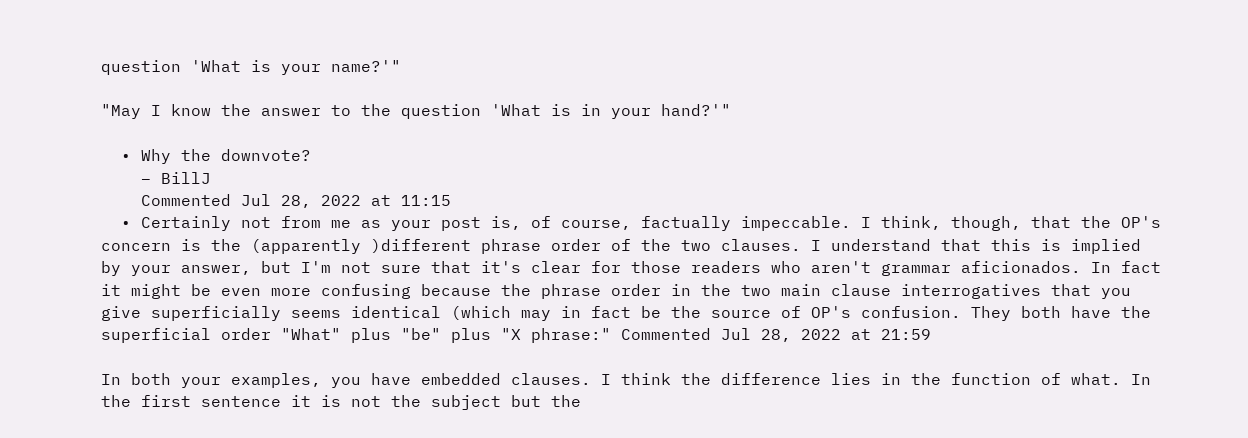question 'What is your name?'"

"May I know the answer to the question 'What is in your hand?'"

  • Why the downvote?
    – BillJ
    Commented Jul 28, 2022 at 11:15
  • Certainly not from me as your post is, of course, factually impeccable. I think, though, that the OP's concern is the (apparently )different phrase order of the two clauses. I understand that this is implied by your answer, but I'm not sure that it's clear for those readers who aren't grammar aficionados. In fact it might be even more confusing because the phrase order in the two main clause interrogatives that you give superficially seems identical (which may in fact be the source of OP's confusion. They both have the superficial order "What" plus "be" plus "X phrase:" Commented Jul 28, 2022 at 21:59

In both your examples, you have embedded clauses. I think the difference lies in the function of what. In the first sentence it is not the subject but the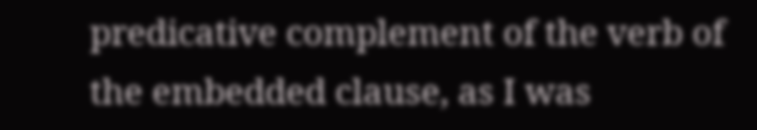predicative complement of the verb of the embedded clause, as I was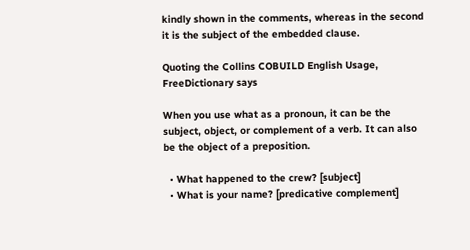kindly shown in the comments, whereas in the second it is the subject of the embedded clause.

Quoting the Collins COBUILD English Usage, FreeDictionary says

When you use what as a pronoun, it can be the subject, object, or complement of a verb. It can also be the object of a preposition.

  • What happened to the crew? [subject]
  • What is your name? [predicative complement]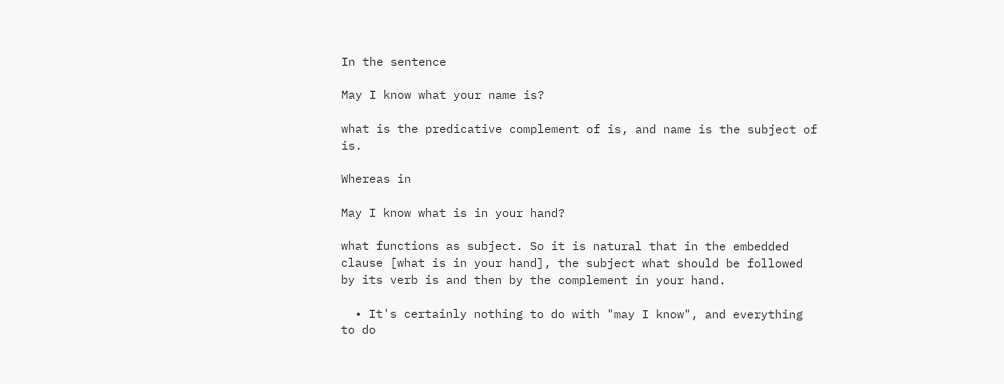In the sentence

May I know what your name is?

what is the predicative complement of is, and name is the subject of is.

Whereas in

May I know what is in your hand?

what functions as subject. So it is natural that in the embedded clause [what is in your hand], the subject what should be followed by its verb is and then by the complement in your hand.

  • It's certainly nothing to do with "may I know", and everything to do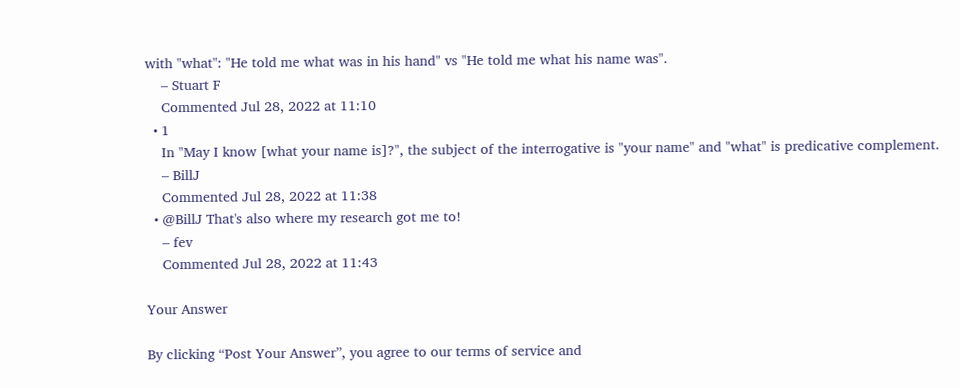with "what": "He told me what was in his hand" vs "He told me what his name was".
    – Stuart F
    Commented Jul 28, 2022 at 11:10
  • 1
    In "May I know [what your name is]?", the subject of the interrogative is "your name" and "what" is predicative complement.
    – BillJ
    Commented Jul 28, 2022 at 11:38
  • @BillJ That's also where my research got me to!
    – fev
    Commented Jul 28, 2022 at 11:43

Your Answer

By clicking “Post Your Answer”, you agree to our terms of service and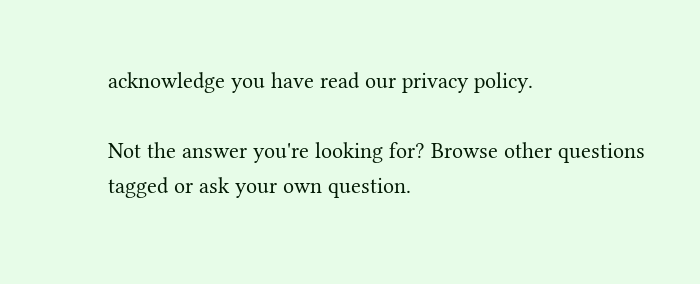acknowledge you have read our privacy policy.

Not the answer you're looking for? Browse other questions tagged or ask your own question.